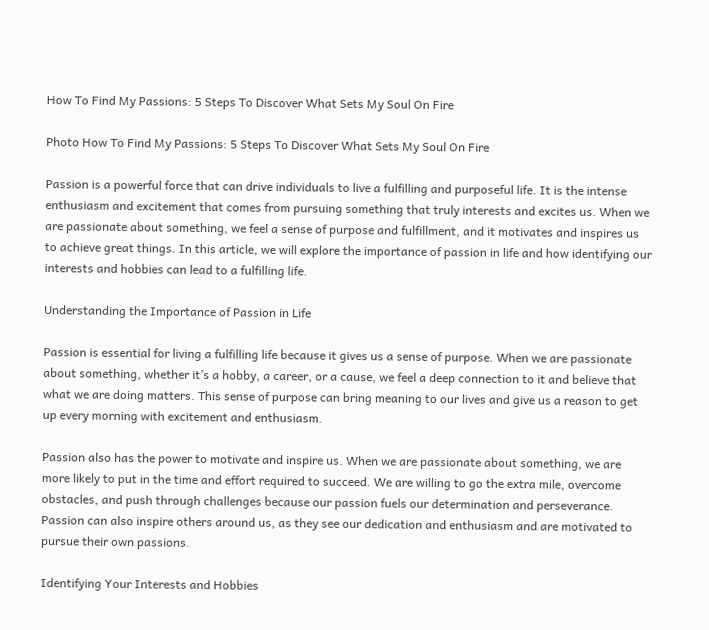How To Find My Passions: 5 Steps To Discover What Sets My Soul On Fire

Photo How To Find My Passions: 5 Steps To Discover What Sets My Soul On Fire

Passion is a powerful force that can drive individuals to live a fulfilling and purposeful life. It is the intense enthusiasm and excitement that comes from pursuing something that truly interests and excites us. When we are passionate about something, we feel a sense of purpose and fulfillment, and it motivates and inspires us to achieve great things. In this article, we will explore the importance of passion in life and how identifying our interests and hobbies can lead to a fulfilling life.

Understanding the Importance of Passion in Life

Passion is essential for living a fulfilling life because it gives us a sense of purpose. When we are passionate about something, whether it’s a hobby, a career, or a cause, we feel a deep connection to it and believe that what we are doing matters. This sense of purpose can bring meaning to our lives and give us a reason to get up every morning with excitement and enthusiasm.

Passion also has the power to motivate and inspire us. When we are passionate about something, we are more likely to put in the time and effort required to succeed. We are willing to go the extra mile, overcome obstacles, and push through challenges because our passion fuels our determination and perseverance. Passion can also inspire others around us, as they see our dedication and enthusiasm and are motivated to pursue their own passions.

Identifying Your Interests and Hobbies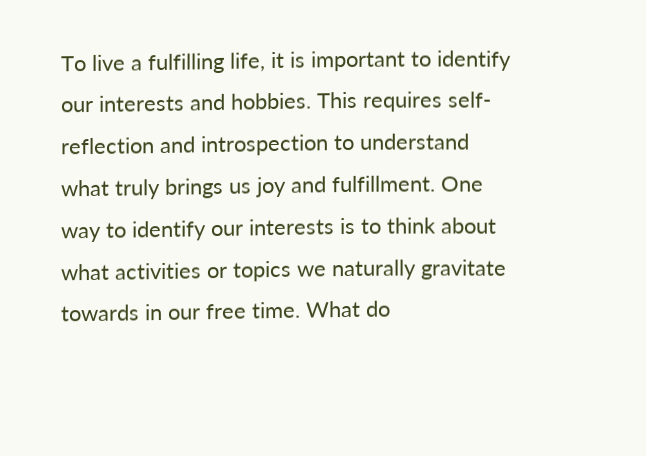To live a fulfilling life, it is important to identify our interests and hobbies. This requires self-reflection and introspection to understand what truly brings us joy and fulfillment. One way to identify our interests is to think about what activities or topics we naturally gravitate towards in our free time. What do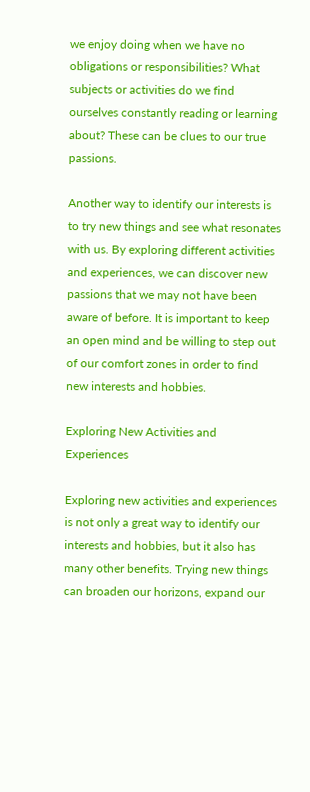we enjoy doing when we have no obligations or responsibilities? What subjects or activities do we find ourselves constantly reading or learning about? These can be clues to our true passions.

Another way to identify our interests is to try new things and see what resonates with us. By exploring different activities and experiences, we can discover new passions that we may not have been aware of before. It is important to keep an open mind and be willing to step out of our comfort zones in order to find new interests and hobbies.

Exploring New Activities and Experiences

Exploring new activities and experiences is not only a great way to identify our interests and hobbies, but it also has many other benefits. Trying new things can broaden our horizons, expand our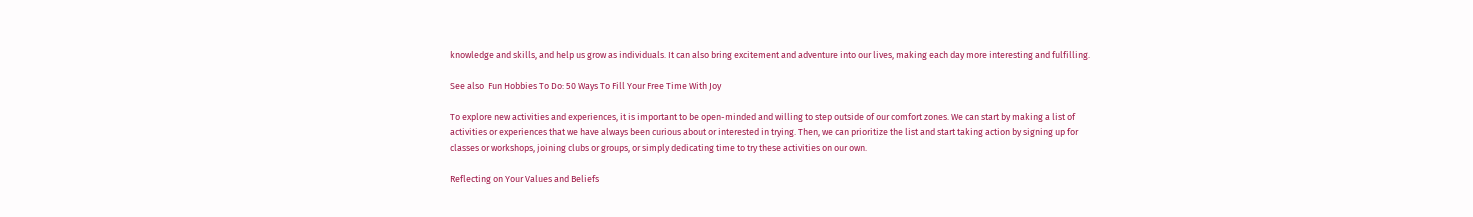knowledge and skills, and help us grow as individuals. It can also bring excitement and adventure into our lives, making each day more interesting and fulfilling.

See also  Fun Hobbies To Do: 50 Ways To Fill Your Free Time With Joy

To explore new activities and experiences, it is important to be open-minded and willing to step outside of our comfort zones. We can start by making a list of activities or experiences that we have always been curious about or interested in trying. Then, we can prioritize the list and start taking action by signing up for classes or workshops, joining clubs or groups, or simply dedicating time to try these activities on our own.

Reflecting on Your Values and Beliefs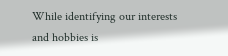While identifying our interests and hobbies is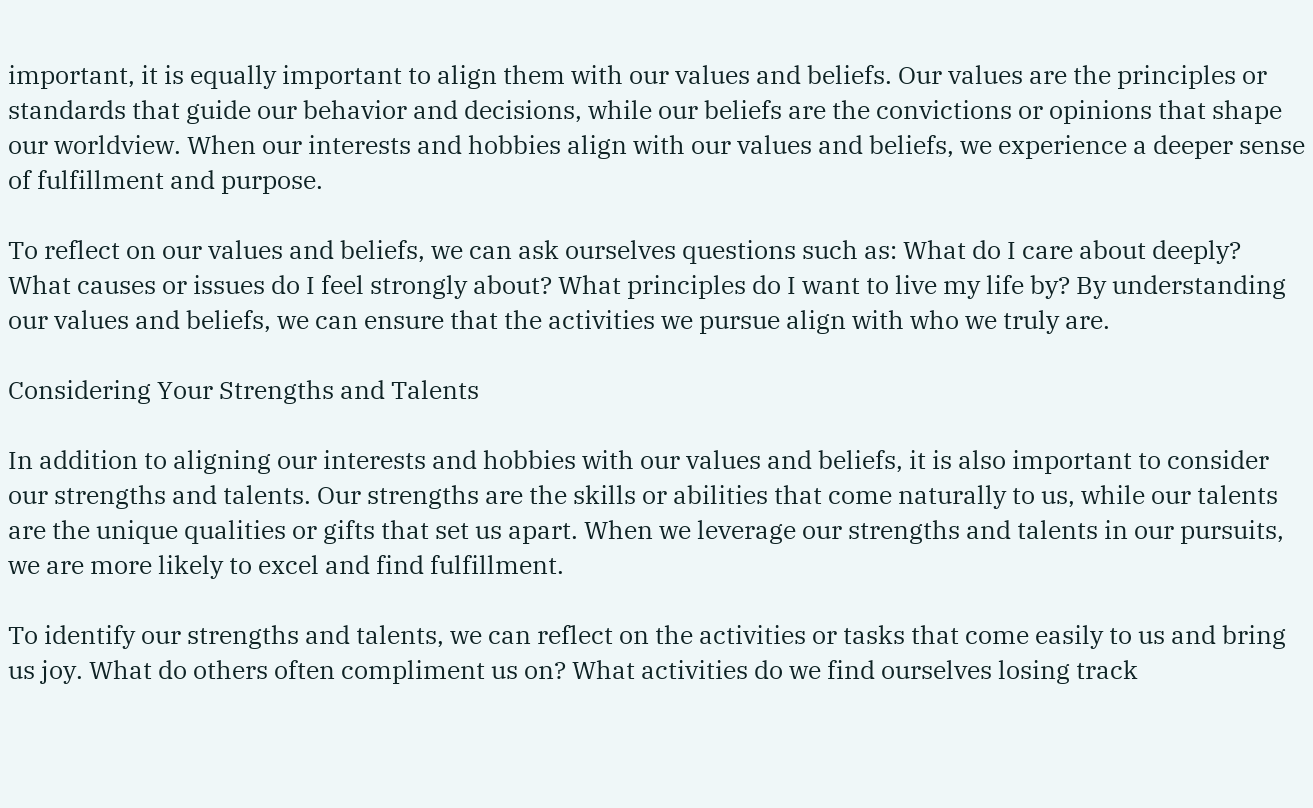important, it is equally important to align them with our values and beliefs. Our values are the principles or standards that guide our behavior and decisions, while our beliefs are the convictions or opinions that shape our worldview. When our interests and hobbies align with our values and beliefs, we experience a deeper sense of fulfillment and purpose.

To reflect on our values and beliefs, we can ask ourselves questions such as: What do I care about deeply? What causes or issues do I feel strongly about? What principles do I want to live my life by? By understanding our values and beliefs, we can ensure that the activities we pursue align with who we truly are.

Considering Your Strengths and Talents

In addition to aligning our interests and hobbies with our values and beliefs, it is also important to consider our strengths and talents. Our strengths are the skills or abilities that come naturally to us, while our talents are the unique qualities or gifts that set us apart. When we leverage our strengths and talents in our pursuits, we are more likely to excel and find fulfillment.

To identify our strengths and talents, we can reflect on the activities or tasks that come easily to us and bring us joy. What do others often compliment us on? What activities do we find ourselves losing track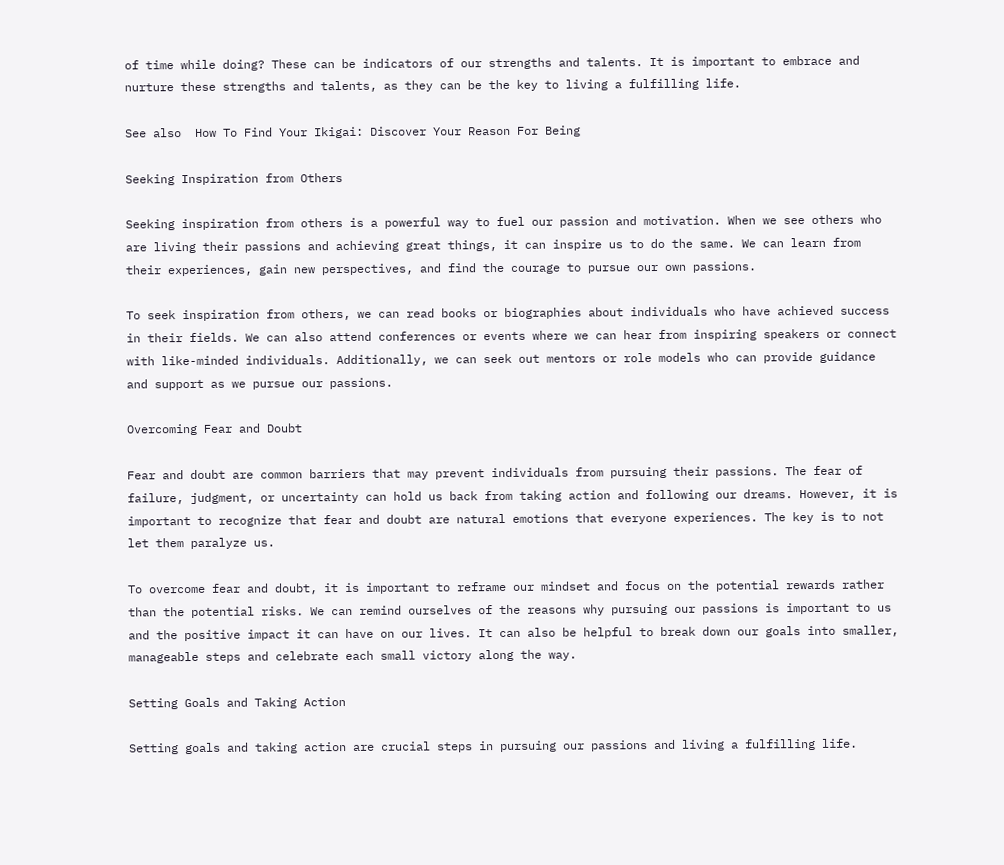of time while doing? These can be indicators of our strengths and talents. It is important to embrace and nurture these strengths and talents, as they can be the key to living a fulfilling life.

See also  How To Find Your Ikigai: Discover Your Reason For Being

Seeking Inspiration from Others

Seeking inspiration from others is a powerful way to fuel our passion and motivation. When we see others who are living their passions and achieving great things, it can inspire us to do the same. We can learn from their experiences, gain new perspectives, and find the courage to pursue our own passions.

To seek inspiration from others, we can read books or biographies about individuals who have achieved success in their fields. We can also attend conferences or events where we can hear from inspiring speakers or connect with like-minded individuals. Additionally, we can seek out mentors or role models who can provide guidance and support as we pursue our passions.

Overcoming Fear and Doubt

Fear and doubt are common barriers that may prevent individuals from pursuing their passions. The fear of failure, judgment, or uncertainty can hold us back from taking action and following our dreams. However, it is important to recognize that fear and doubt are natural emotions that everyone experiences. The key is to not let them paralyze us.

To overcome fear and doubt, it is important to reframe our mindset and focus on the potential rewards rather than the potential risks. We can remind ourselves of the reasons why pursuing our passions is important to us and the positive impact it can have on our lives. It can also be helpful to break down our goals into smaller, manageable steps and celebrate each small victory along the way.

Setting Goals and Taking Action

Setting goals and taking action are crucial steps in pursuing our passions and living a fulfilling life.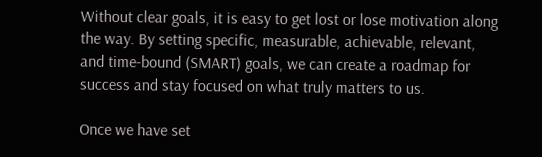Without clear goals, it is easy to get lost or lose motivation along the way. By setting specific, measurable, achievable, relevant, and time-bound (SMART) goals, we can create a roadmap for success and stay focused on what truly matters to us.

Once we have set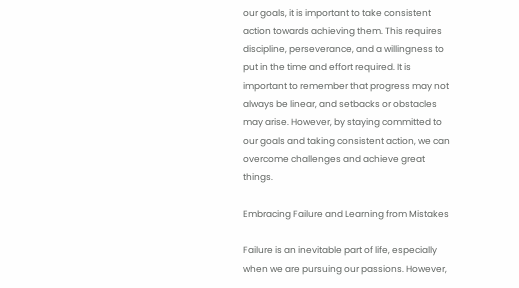our goals, it is important to take consistent action towards achieving them. This requires discipline, perseverance, and a willingness to put in the time and effort required. It is important to remember that progress may not always be linear, and setbacks or obstacles may arise. However, by staying committed to our goals and taking consistent action, we can overcome challenges and achieve great things.

Embracing Failure and Learning from Mistakes

Failure is an inevitable part of life, especially when we are pursuing our passions. However,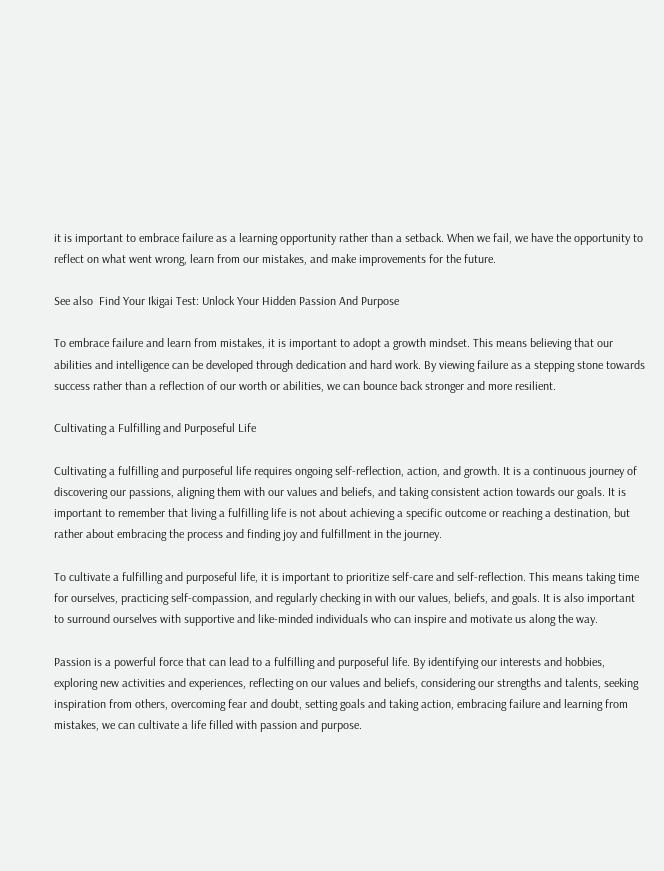it is important to embrace failure as a learning opportunity rather than a setback. When we fail, we have the opportunity to reflect on what went wrong, learn from our mistakes, and make improvements for the future.

See also  Find Your Ikigai Test: Unlock Your Hidden Passion And Purpose

To embrace failure and learn from mistakes, it is important to adopt a growth mindset. This means believing that our abilities and intelligence can be developed through dedication and hard work. By viewing failure as a stepping stone towards success rather than a reflection of our worth or abilities, we can bounce back stronger and more resilient.

Cultivating a Fulfilling and Purposeful Life

Cultivating a fulfilling and purposeful life requires ongoing self-reflection, action, and growth. It is a continuous journey of discovering our passions, aligning them with our values and beliefs, and taking consistent action towards our goals. It is important to remember that living a fulfilling life is not about achieving a specific outcome or reaching a destination, but rather about embracing the process and finding joy and fulfillment in the journey.

To cultivate a fulfilling and purposeful life, it is important to prioritize self-care and self-reflection. This means taking time for ourselves, practicing self-compassion, and regularly checking in with our values, beliefs, and goals. It is also important to surround ourselves with supportive and like-minded individuals who can inspire and motivate us along the way.

Passion is a powerful force that can lead to a fulfilling and purposeful life. By identifying our interests and hobbies, exploring new activities and experiences, reflecting on our values and beliefs, considering our strengths and talents, seeking inspiration from others, overcoming fear and doubt, setting goals and taking action, embracing failure and learning from mistakes, we can cultivate a life filled with passion and purpose.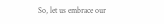So, let us embrace our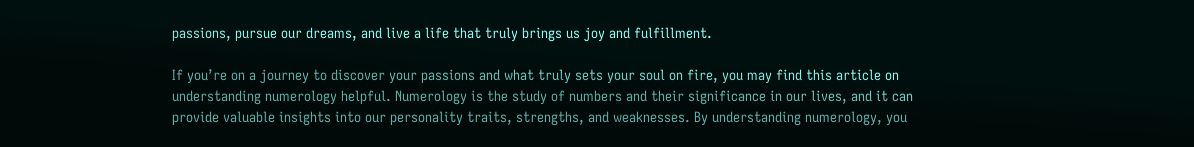passions, pursue our dreams, and live a life that truly brings us joy and fulfillment.

If you’re on a journey to discover your passions and what truly sets your soul on fire, you may find this article on understanding numerology helpful. Numerology is the study of numbers and their significance in our lives, and it can provide valuable insights into our personality traits, strengths, and weaknesses. By understanding numerology, you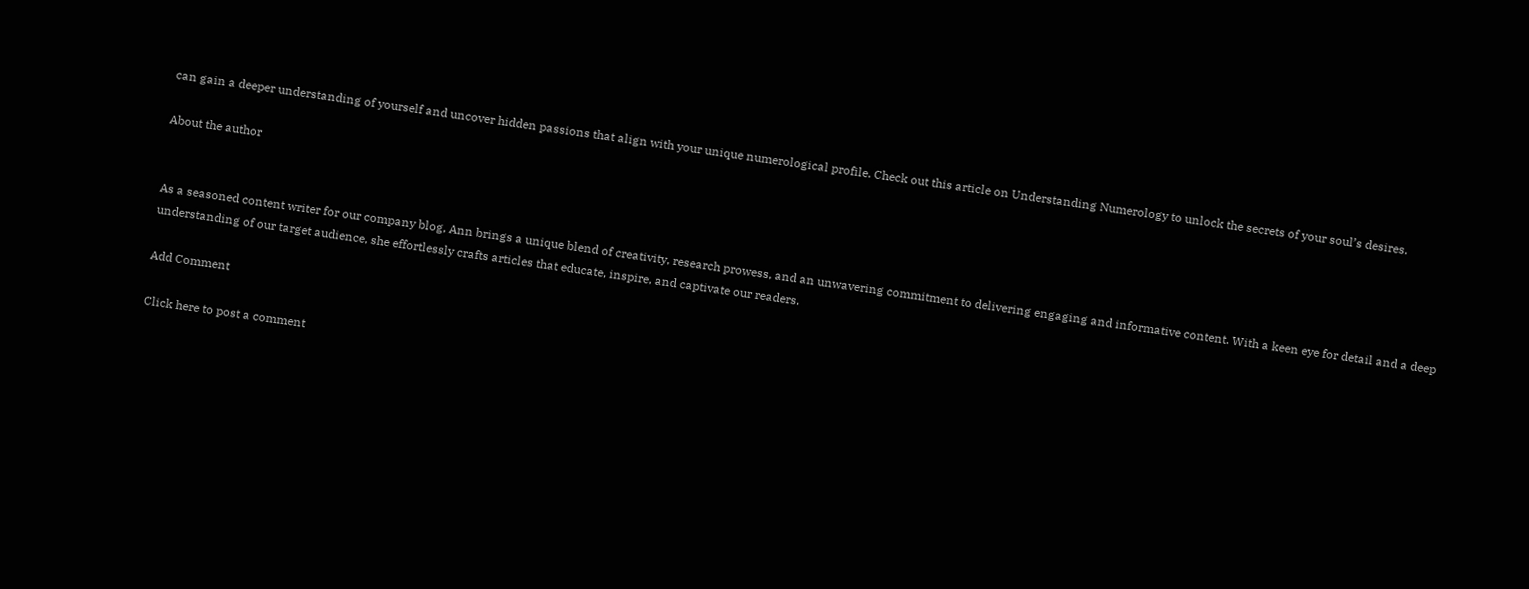can gain a deeper understanding of yourself and uncover hidden passions that align with your unique numerological profile. Check out this article on Understanding Numerology to unlock the secrets of your soul’s desires.

About the author


As a seasoned content writer for our company blog, Ann brings a unique blend of creativity, research prowess, and an unwavering commitment to delivering engaging and informative content. With a keen eye for detail and a deep understanding of our target audience, she effortlessly crafts articles that educate, inspire, and captivate our readers.

Add Comment

Click here to post a comment